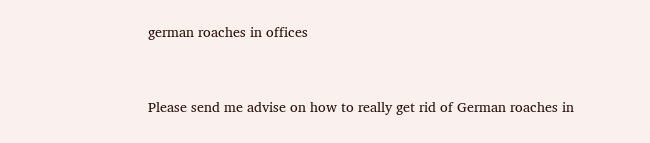german roaches in offices


Please send me advise on how to really get rid of German roaches in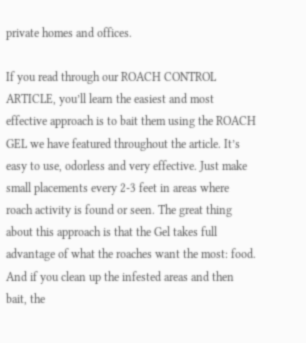private homes and offices.

If you read through our ROACH CONTROL ARTICLE, you’ll learn the easiest and most effective approach is to bait them using the ROACH GEL we have featured throughout the article. It’s easy to use, odorless and very effective. Just make small placements every 2-3 feet in areas where roach activity is found or seen. The great thing about this approach is that the Gel takes full advantage of what the roaches want the most: food. And if you clean up the infested areas and then bait, the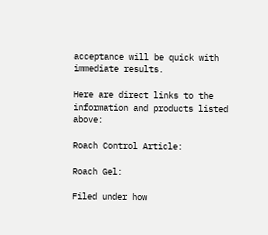acceptance will be quick with immediate results.

Here are direct links to the information and products listed above:

Roach Control Article:

Roach Gel:

Filed under how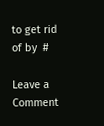to get rid of by  #

Leave a Comment